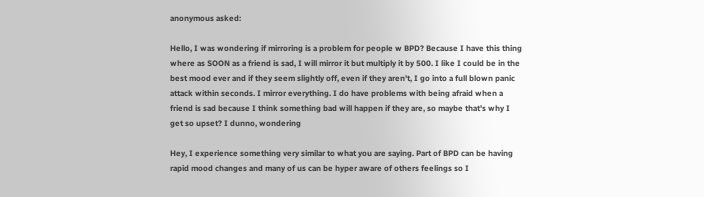anonymous asked:

Hello, I was wondering if mirroring is a problem for people w BPD? Because I have this thing where as SOON as a friend is sad, I will mirror it but multiply it by 500. I like I could be in the best mood ever and if they seem slightly off, even if they aren't, I go into a full blown panic attack within seconds. I mirror everything. I do have problems with being afraid when a friend is sad because I think something bad will happen if they are, so maybe that's why I get so upset? I dunno, wondering

Hey, I experience something very similar to what you are saying. Part of BPD can be having rapid mood changes and many of us can be hyper aware of others feelings so I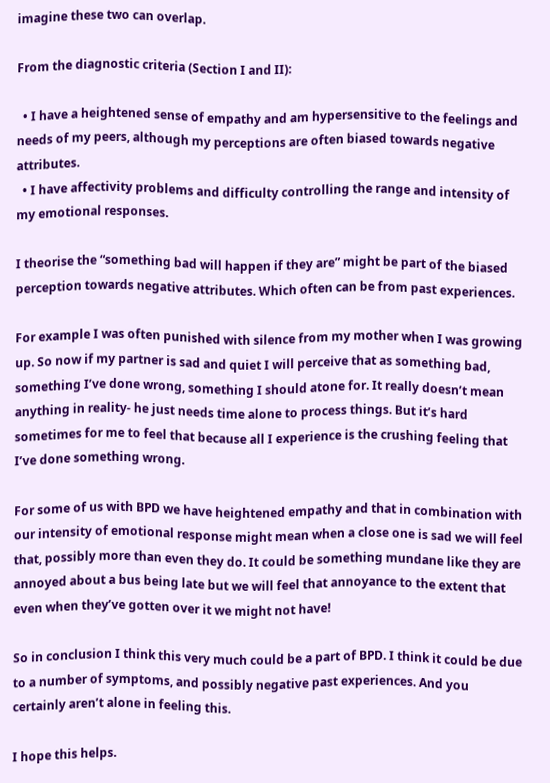imagine these two can overlap.

From the diagnostic criteria (Section I and II):

  • I have a heightened sense of empathy and am hypersensitive to the feelings and needs of my peers, although my perceptions are often biased towards negative attributes.
  • I have affectivity problems and difficulty controlling the range and intensity of my emotional responses.

I theorise the “something bad will happen if they are” might be part of the biased perception towards negative attributes. Which often can be from past experiences.

For example I was often punished with silence from my mother when I was growing up. So now if my partner is sad and quiet I will perceive that as something bad, something I’ve done wrong, something I should atone for. It really doesn’t mean anything in reality- he just needs time alone to process things. But it’s hard sometimes for me to feel that because all I experience is the crushing feeling that I’ve done something wrong.

For some of us with BPD we have heightened empathy and that in combination with our intensity of emotional response might mean when a close one is sad we will feel that, possibly more than even they do. It could be something mundane like they are annoyed about a bus being late but we will feel that annoyance to the extent that even when they’ve gotten over it we might not have!

So in conclusion I think this very much could be a part of BPD. I think it could be due to a number of symptoms, and possibly negative past experiences. And you certainly aren’t alone in feeling this.

I hope this helps.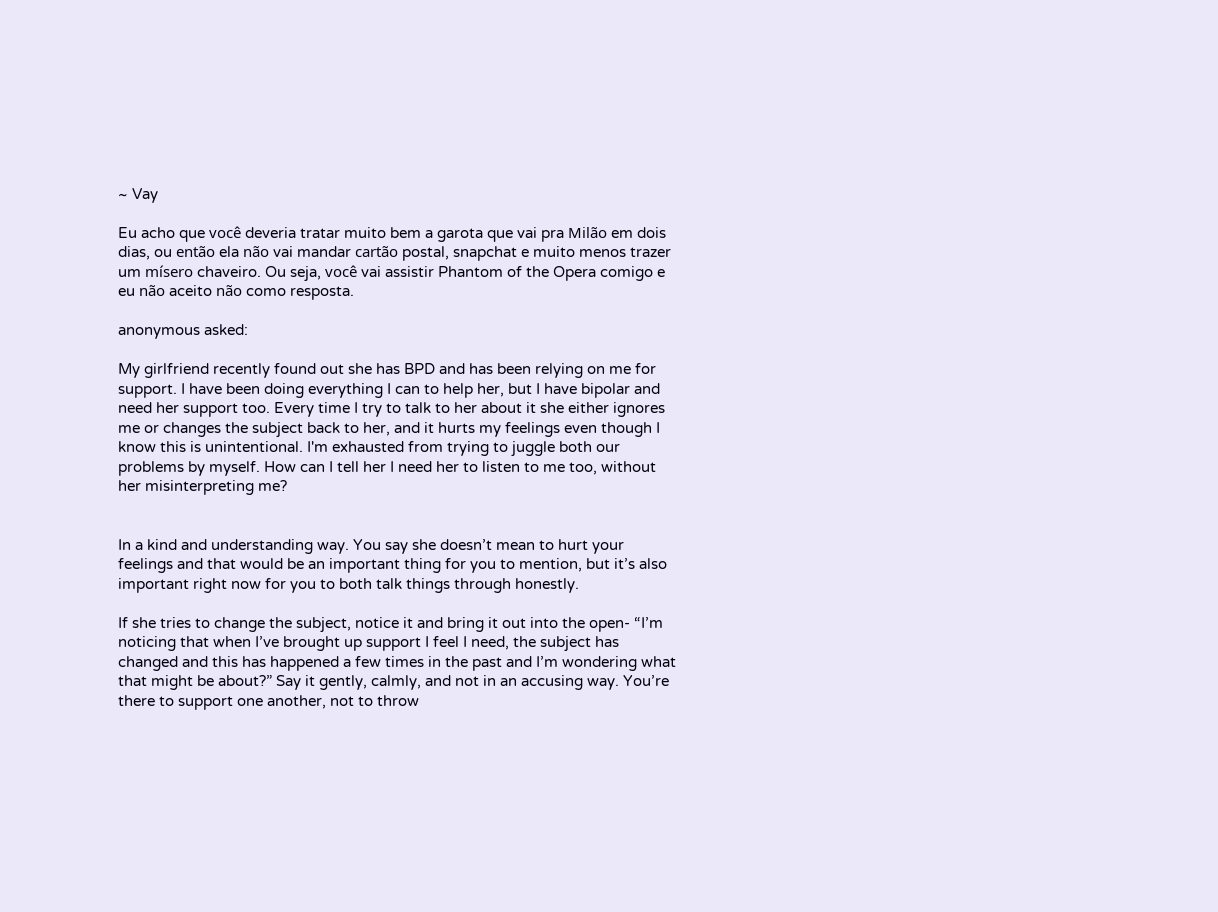~ Vay

Eu acho que você deveria tratar muito bem a garota que vai pra Milão em dois dias, ou então ela não vai mandar cartão postal, snapchat e muito menos trazer um mísero chaveiro. Ou seja, você vai assistir Phantom of the Opera comigo e eu não aceito não como resposta.

anonymous asked:

My girlfriend recently found out she has BPD and has been relying on me for support. I have been doing everything I can to help her, but I have bipolar and need her support too. Every time I try to talk to her about it she either ignores me or changes the subject back to her, and it hurts my feelings even though I know this is unintentional. I'm exhausted from trying to juggle both our problems by myself. How can I tell her I need her to listen to me too, without her misinterpreting me?


In a kind and understanding way. You say she doesn’t mean to hurt your feelings and that would be an important thing for you to mention, but it’s also important right now for you to both talk things through honestly.

If she tries to change the subject, notice it and bring it out into the open- “I’m noticing that when I’ve brought up support I feel I need, the subject has changed and this has happened a few times in the past and I’m wondering what that might be about?” Say it gently, calmly, and not in an accusing way. You’re there to support one another, not to throw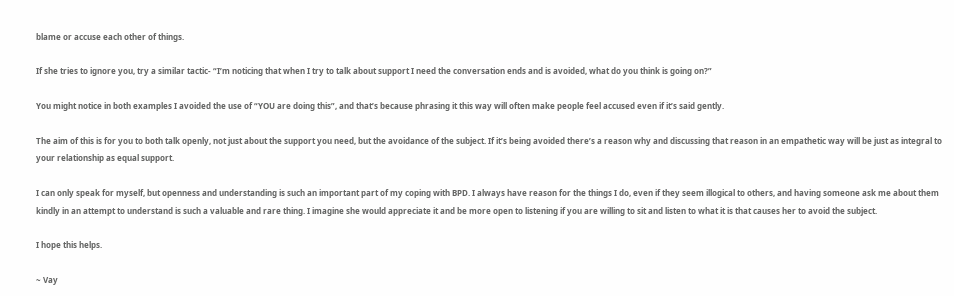blame or accuse each other of things.

If she tries to ignore you, try a similar tactic- “I’m noticing that when I try to talk about support I need the conversation ends and is avoided, what do you think is going on?”

You might notice in both examples I avoided the use of “YOU are doing this”, and that’s because phrasing it this way will often make people feel accused even if it’s said gently.

The aim of this is for you to both talk openly, not just about the support you need, but the avoidance of the subject. If it’s being avoided there’s a reason why and discussing that reason in an empathetic way will be just as integral to your relationship as equal support.

I can only speak for myself, but openness and understanding is such an important part of my coping with BPD. I always have reason for the things I do, even if they seem illogical to others, and having someone ask me about them kindly in an attempt to understand is such a valuable and rare thing. I imagine she would appreciate it and be more open to listening if you are willing to sit and listen to what it is that causes her to avoid the subject.

I hope this helps.

~ Vay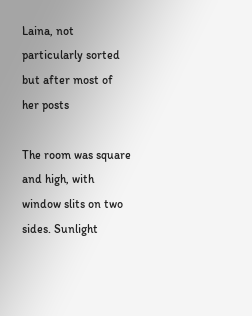Laina, not particularly sorted but after most of her posts

The room was square and high, with window slits on two sides. Sunlight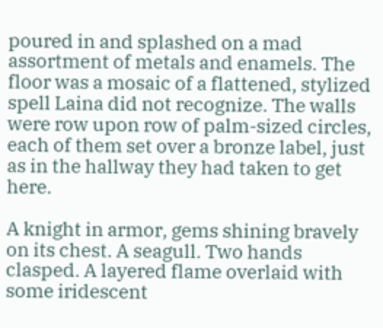poured in and splashed on a mad assortment of metals and enamels. The floor was a mosaic of a flattened, stylized spell Laina did not recognize. The walls were row upon row of palm-sized circles, each of them set over a bronze label, just as in the hallway they had taken to get here.

A knight in armor, gems shining bravely on its chest. A seagull. Two hands clasped. A layered flame overlaid with some iridescent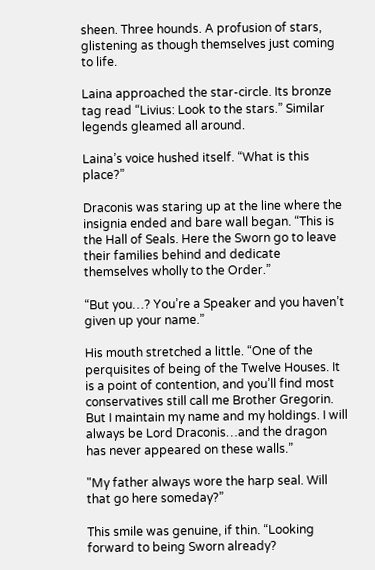sheen. Three hounds. A profusion of stars, glistening as though themselves just coming to life.

Laina approached the star-circle. Its bronze tag read “Livius: Look to the stars.” Similar legends gleamed all around.

Laina’s voice hushed itself. “What is this place?”

Draconis was staring up at the line where the insignia ended and bare wall began. “This is the Hall of Seals. Here the Sworn go to leave their families behind and dedicate themselves wholly to the Order.”

“But you…? You’re a Speaker and you haven’t given up your name.”

His mouth stretched a little. “One of the perquisites of being of the Twelve Houses. It is a point of contention, and you’ll find most conservatives still call me Brother Gregorin. But I maintain my name and my holdings. I will always be Lord Draconis…and the dragon has never appeared on these walls.”

"My father always wore the harp seal. Will that go here someday?”

This smile was genuine, if thin. “Looking forward to being Sworn already?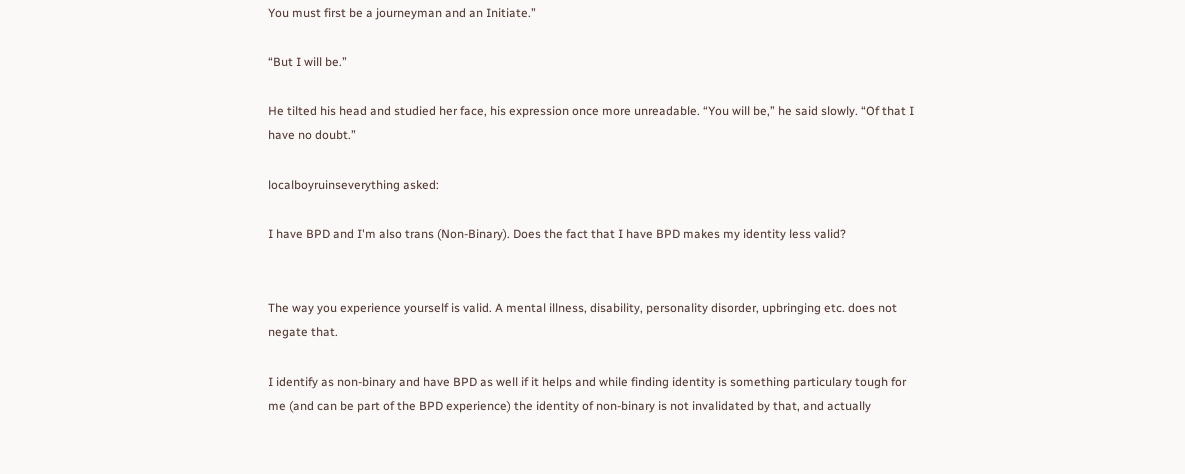You must first be a journeyman and an Initiate.”

“But I will be.”

He tilted his head and studied her face, his expression once more unreadable. “You will be,” he said slowly. “Of that I have no doubt.”

localboyruinseverything asked:

I have BPD and I'm also trans (Non-Binary). Does the fact that I have BPD makes my identity less valid?


The way you experience yourself is valid. A mental illness, disability, personality disorder, upbringing etc. does not negate that.

I identify as non-binary and have BPD as well if it helps and while finding identity is something particulary tough for me (and can be part of the BPD experience) the identity of non-binary is not invalidated by that, and actually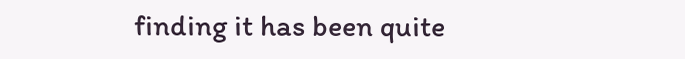finding it has been quite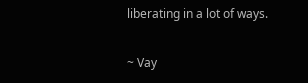liberating in a lot of ways.

~ Vay